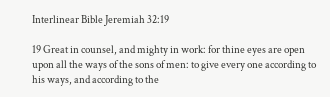Interlinear Bible Jeremiah 32:19

19 Great in counsel, and mighty in work: for thine eyes are open upon all the ways of the sons of men: to give every one according to his ways, and according to the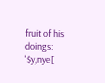fruit of his doings:
'$y,nye[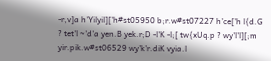-r,v]a h'Yilyil]['h#st05950 b;r.w#st07227 h'ce['h l{d.G ? tet'l ~'d'a yen.B yek.r;D -l'K -l;[ tw{xUq.p ? wy'l'l][;m yir.pik.w#st06529 wy'k'r.diK vyia.l